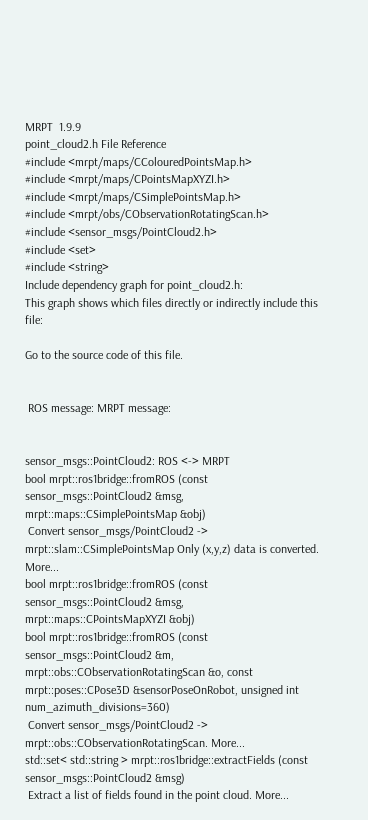MRPT  1.9.9
point_cloud2.h File Reference
#include <mrpt/maps/CColouredPointsMap.h>
#include <mrpt/maps/CPointsMapXYZI.h>
#include <mrpt/maps/CSimplePointsMap.h>
#include <mrpt/obs/CObservationRotatingScan.h>
#include <sensor_msgs/PointCloud2.h>
#include <set>
#include <string>
Include dependency graph for point_cloud2.h:
This graph shows which files directly or indirectly include this file:

Go to the source code of this file.


 ROS message: MRPT message:


sensor_msgs::PointCloud2: ROS <-> MRPT
bool mrpt::ros1bridge::fromROS (const sensor_msgs::PointCloud2 &msg, mrpt::maps::CSimplePointsMap &obj)
 Convert sensor_msgs/PointCloud2 -> mrpt::slam::CSimplePointsMap Only (x,y,z) data is converted. More...
bool mrpt::ros1bridge::fromROS (const sensor_msgs::PointCloud2 &msg, mrpt::maps::CPointsMapXYZI &obj)
bool mrpt::ros1bridge::fromROS (const sensor_msgs::PointCloud2 &m, mrpt::obs::CObservationRotatingScan &o, const mrpt::poses::CPose3D &sensorPoseOnRobot, unsigned int num_azimuth_divisions=360)
 Convert sensor_msgs/PointCloud2 -> mrpt::obs::CObservationRotatingScan. More...
std::set< std::string > mrpt::ros1bridge::extractFields (const sensor_msgs::PointCloud2 &msg)
 Extract a list of fields found in the point cloud. More...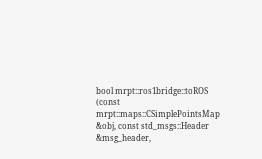bool mrpt::ros1bridge::toROS (const mrpt::maps::CSimplePointsMap &obj, const std_msgs::Header &msg_header,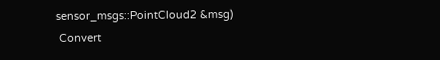sensor_msgs::PointCloud2 &msg)
 Convert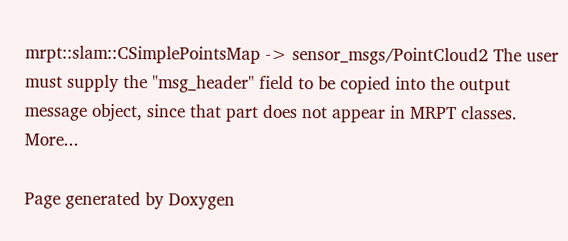mrpt::slam::CSimplePointsMap -> sensor_msgs/PointCloud2 The user must supply the "msg_header" field to be copied into the output message object, since that part does not appear in MRPT classes. More...

Page generated by Doxygen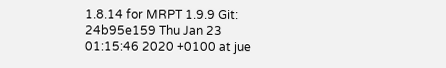1.8.14 for MRPT 1.9.9 Git: 24b95e159 Thu Jan 23 01:15:46 2020 +0100 at jue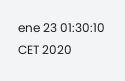ene 23 01:30:10 CET 2020